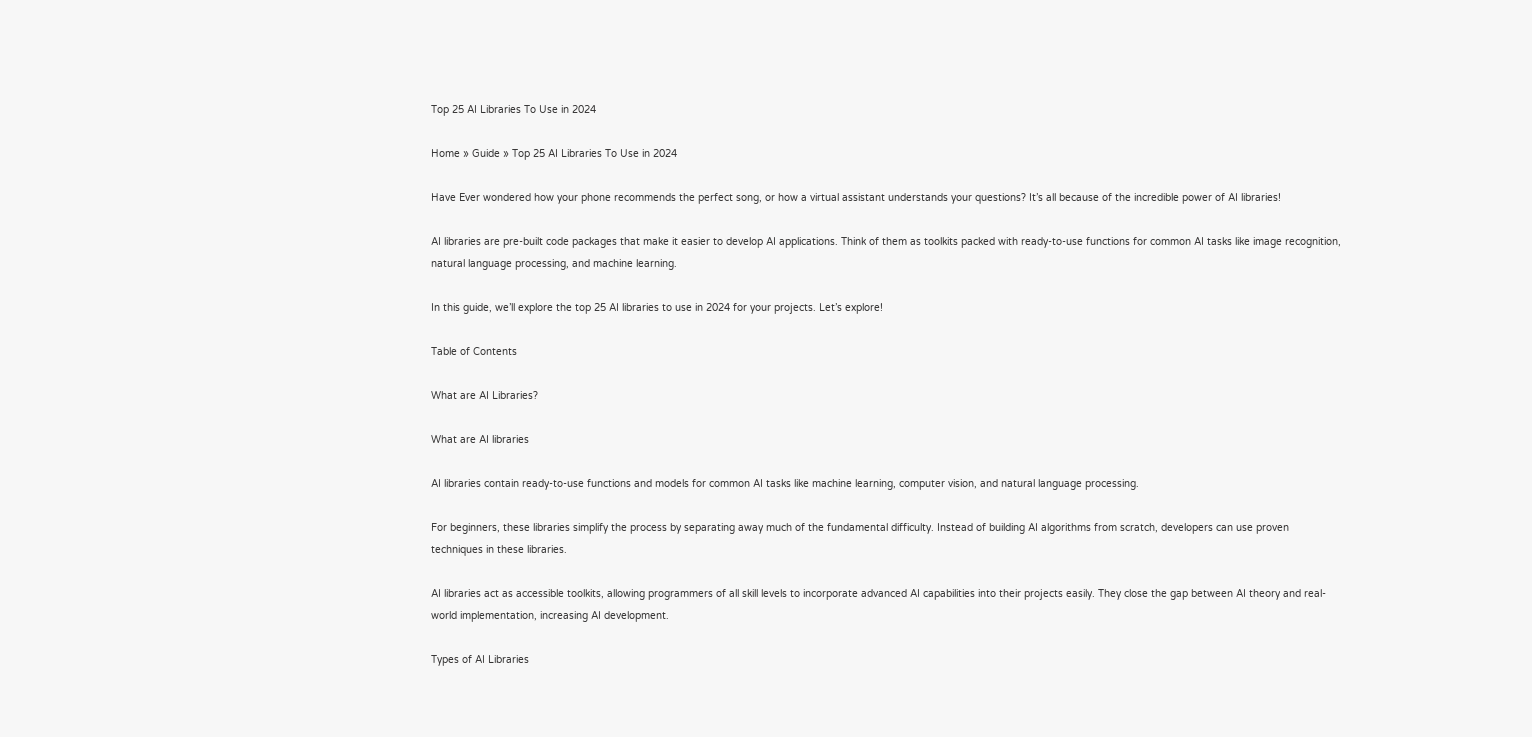Top 25 AI Libraries To Use in 2024

Home » Guide » Top 25 AI Libraries To Use in 2024

Have Ever wondered how your phone recommends the perfect song, or how a virtual assistant understands your questions? It’s all because of the incredible power of AI libraries!

AI libraries are pre-built code packages that make it easier to develop AI applications. Think of them as toolkits packed with ready-to-use functions for common AI tasks like image recognition, natural language processing, and machine learning.

In this guide, we’ll explore the top 25 AI libraries to use in 2024 for your projects. Let’s explore!

Table of Contents

What are AI Libraries?

What are AI libraries

AI libraries contain ready-to-use functions and models for common AI tasks like machine learning, computer vision, and natural language processing.

For beginners, these libraries simplify the process by separating away much of the fundamental difficulty. Instead of building AI algorithms from scratch, developers can use proven techniques in these libraries.

AI libraries act as accessible toolkits, allowing programmers of all skill levels to incorporate advanced AI capabilities into their projects easily. They close the gap between AI theory and real-world implementation, increasing AI development.

Types of AI Libraries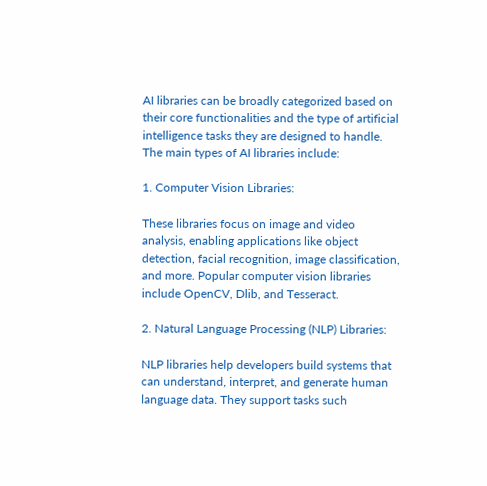AI libraries can be broadly categorized based on their core functionalities and the type of artificial intelligence tasks they are designed to handle. The main types of AI libraries include:

1. Computer Vision Libraries:

These libraries focus on image and video analysis, enabling applications like object detection, facial recognition, image classification, and more. Popular computer vision libraries include OpenCV, Dlib, and Tesseract.

2. Natural Language Processing (NLP) Libraries:

NLP libraries help developers build systems that can understand, interpret, and generate human language data. They support tasks such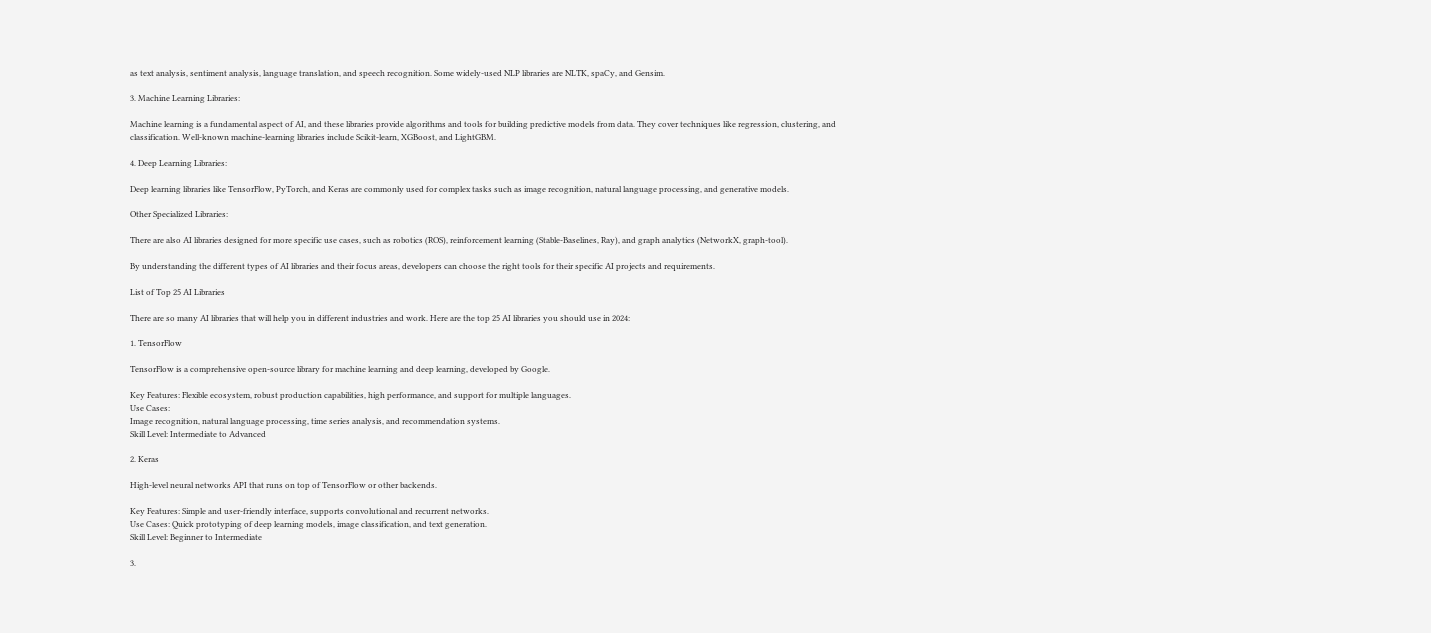as text analysis, sentiment analysis, language translation, and speech recognition. Some widely-used NLP libraries are NLTK, spaCy, and Gensim.

3. Machine Learning Libraries:

Machine learning is a fundamental aspect of AI, and these libraries provide algorithms and tools for building predictive models from data. They cover techniques like regression, clustering, and classification. Well-known machine-learning libraries include Scikit-learn, XGBoost, and LightGBM.

4. Deep Learning Libraries:

Deep learning libraries like TensorFlow, PyTorch, and Keras are commonly used for complex tasks such as image recognition, natural language processing, and generative models.

Other Specialized Libraries:

There are also AI libraries designed for more specific use cases, such as robotics (ROS), reinforcement learning (Stable-Baselines, Ray), and graph analytics (NetworkX, graph-tool).

By understanding the different types of AI libraries and their focus areas, developers can choose the right tools for their specific AI projects and requirements.

List of Top 25 AI Libraries

There are so many AI libraries that will help you in different industries and work. Here are the top 25 AI libraries you should use in 2024:

1. TensorFlow

TensorFlow is a comprehensive open-source library for machine learning and deep learning, developed by Google.

Key Features: Flexible ecosystem, robust production capabilities, high performance, and support for multiple languages.
Use Cases:
Image recognition, natural language processing, time series analysis, and recommendation systems.
Skill Level: Intermediate to Advanced

2. Keras

High-level neural networks API that runs on top of TensorFlow or other backends.

Key Features: Simple and user-friendly interface, supports convolutional and recurrent networks.
Use Cases: Quick prototyping of deep learning models, image classification, and text generation.
Skill Level: Beginner to Intermediate

3.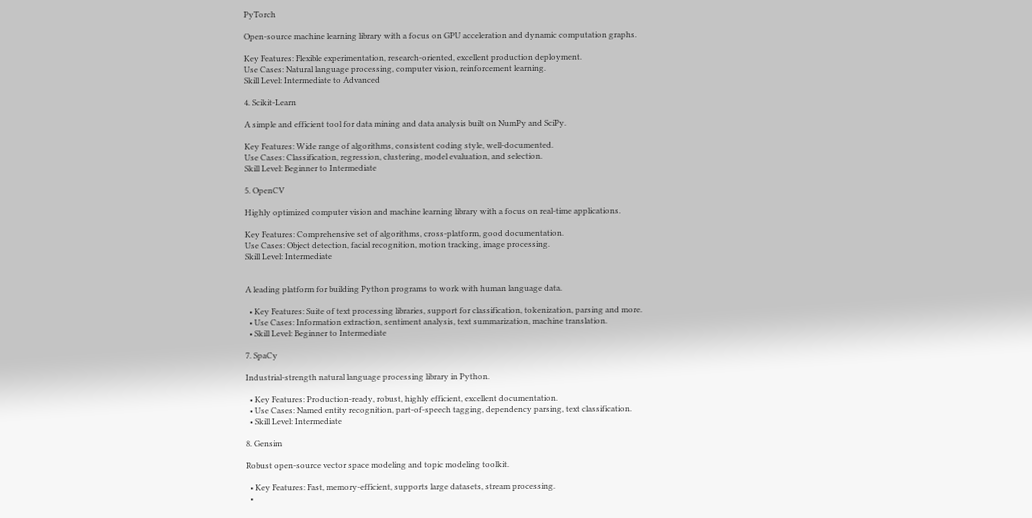PyTorch

Open-source machine learning library with a focus on GPU acceleration and dynamic computation graphs.

Key Features: Flexible experimentation, research-oriented, excellent production deployment.
Use Cases: Natural language processing, computer vision, reinforcement learning.
Skill Level: Intermediate to Advanced

4. Scikit-Learn

A simple and efficient tool for data mining and data analysis built on NumPy and SciPy.

Key Features: Wide range of algorithms, consistent coding style, well-documented.
Use Cases: Classification, regression, clustering, model evaluation, and selection.
Skill Level: Beginner to Intermediate

5. OpenCV

Highly optimized computer vision and machine learning library with a focus on real-time applications.

Key Features: Comprehensive set of algorithms, cross-platform, good documentation.
Use Cases: Object detection, facial recognition, motion tracking, image processing.
Skill Level: Intermediate


A leading platform for building Python programs to work with human language data.

  • Key Features: Suite of text processing libraries, support for classification, tokenization, parsing and more.
  • Use Cases: Information extraction, sentiment analysis, text summarization, machine translation.
  • Skill Level: Beginner to Intermediate

7. SpaCy

Industrial-strength natural language processing library in Python.

  • Key Features: Production-ready, robust, highly efficient, excellent documentation.
  • Use Cases: Named entity recognition, part-of-speech tagging, dependency parsing, text classification.
  • Skill Level: Intermediate

8. Gensim

Robust open-source vector space modeling and topic modeling toolkit.

  • Key Features: Fast, memory-efficient, supports large datasets, stream processing.
  •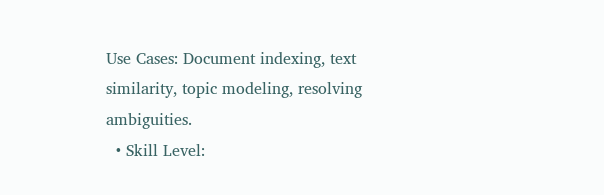Use Cases: Document indexing, text similarity, topic modeling, resolving ambiguities.
  • Skill Level: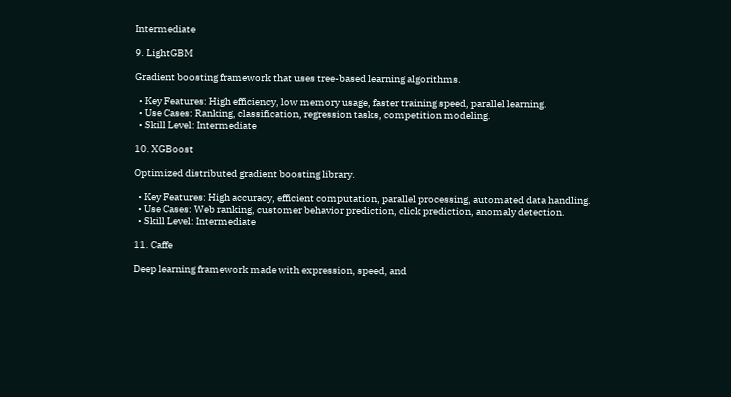Intermediate

9. LightGBM

Gradient boosting framework that uses tree-based learning algorithms.

  • Key Features: High efficiency, low memory usage, faster training speed, parallel learning.
  • Use Cases: Ranking, classification, regression tasks, competition modeling.
  • Skill Level: Intermediate

10. XGBoost

Optimized distributed gradient boosting library.

  • Key Features: High accuracy, efficient computation, parallel processing, automated data handling.
  • Use Cases: Web ranking, customer behavior prediction, click prediction, anomaly detection.
  • Skill Level: Intermediate

11. Caffe

Deep learning framework made with expression, speed, and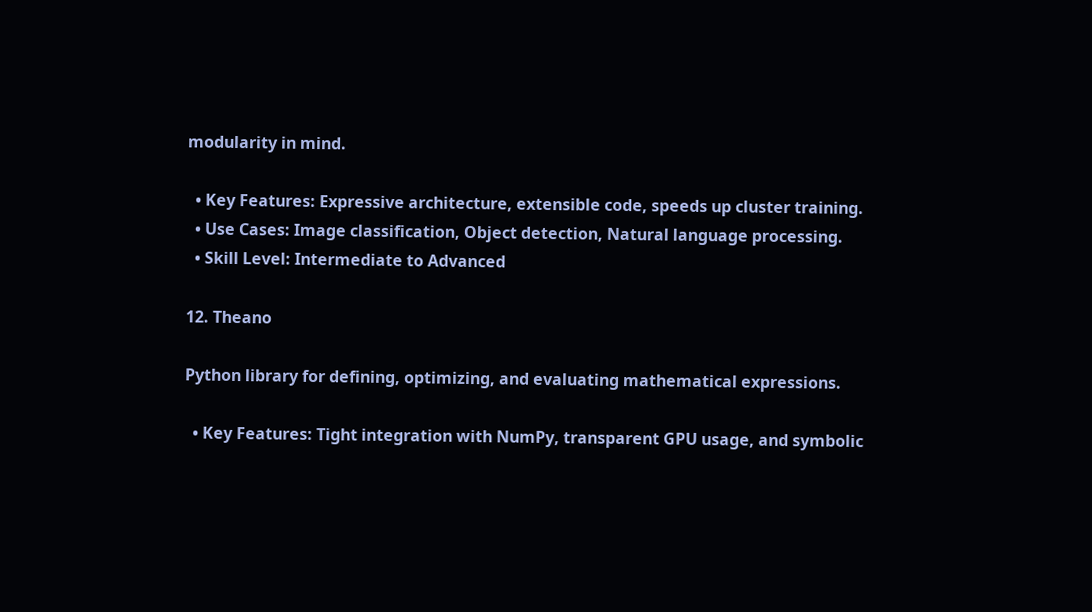modularity in mind.

  • Key Features: Expressive architecture, extensible code, speeds up cluster training.
  • Use Cases: Image classification, Object detection, Natural language processing.
  • Skill Level: Intermediate to Advanced

12. Theano

Python library for defining, optimizing, and evaluating mathematical expressions.

  • Key Features: Tight integration with NumPy, transparent GPU usage, and symbolic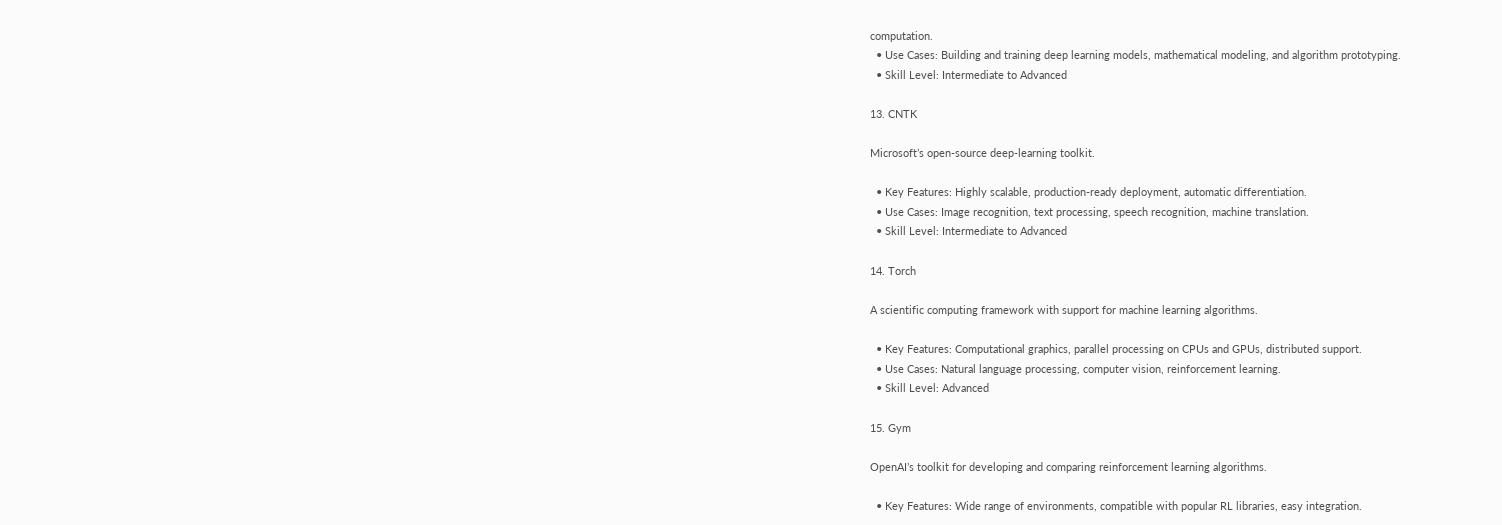computation.
  • Use Cases: Building and training deep learning models, mathematical modeling, and algorithm prototyping.
  • Skill Level: Intermediate to Advanced

13. CNTK

Microsoft’s open-source deep-learning toolkit.

  • Key Features: Highly scalable, production-ready deployment, automatic differentiation.
  • Use Cases: Image recognition, text processing, speech recognition, machine translation.
  • Skill Level: Intermediate to Advanced

14. Torch

A scientific computing framework with support for machine learning algorithms.

  • Key Features: Computational graphics, parallel processing on CPUs and GPUs, distributed support.
  • Use Cases: Natural language processing, computer vision, reinforcement learning.
  • Skill Level: Advanced

15. Gym

OpenAI’s toolkit for developing and comparing reinforcement learning algorithms.

  • Key Features: Wide range of environments, compatible with popular RL libraries, easy integration.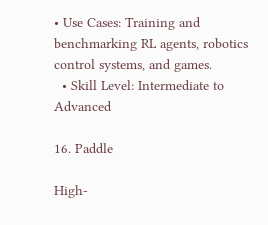• Use Cases: Training and benchmarking RL agents, robotics control systems, and games.
  • Skill Level: Intermediate to Advanced

16. Paddle

High-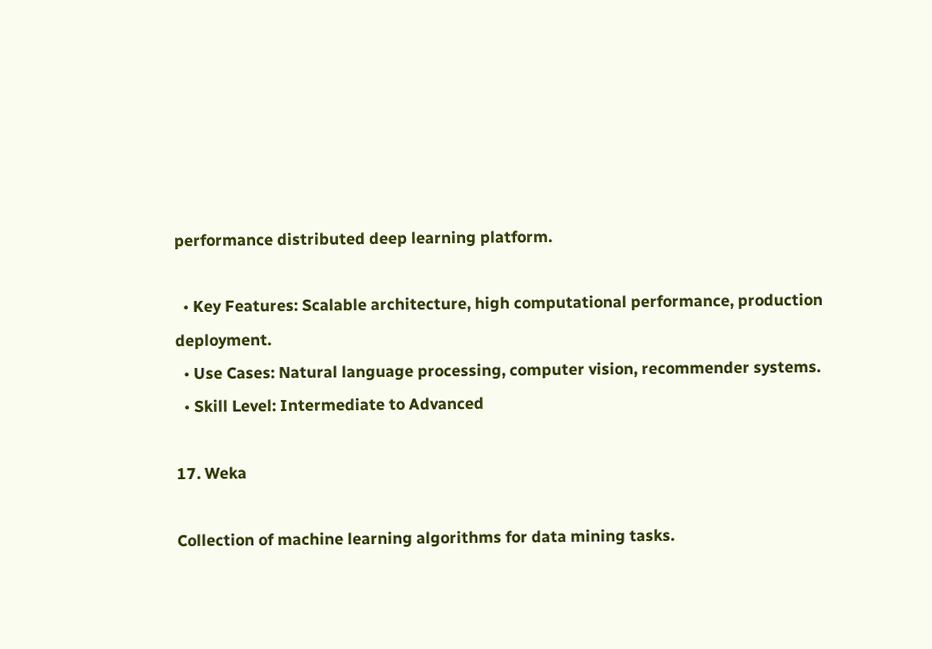performance distributed deep learning platform.

  • Key Features: Scalable architecture, high computational performance, production deployment.
  • Use Cases: Natural language processing, computer vision, recommender systems.
  • Skill Level: Intermediate to Advanced

17. Weka

Collection of machine learning algorithms for data mining tasks.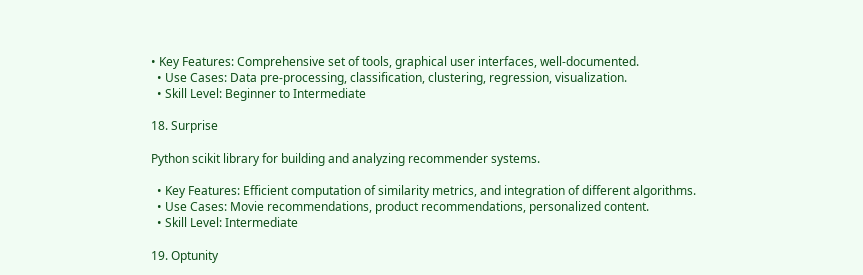• Key Features: Comprehensive set of tools, graphical user interfaces, well-documented.
  • Use Cases: Data pre-processing, classification, clustering, regression, visualization.
  • Skill Level: Beginner to Intermediate

18. Surprise

Python scikit library for building and analyzing recommender systems.

  • Key Features: Efficient computation of similarity metrics, and integration of different algorithms.
  • Use Cases: Movie recommendations, product recommendations, personalized content.
  • Skill Level: Intermediate

19. Optunity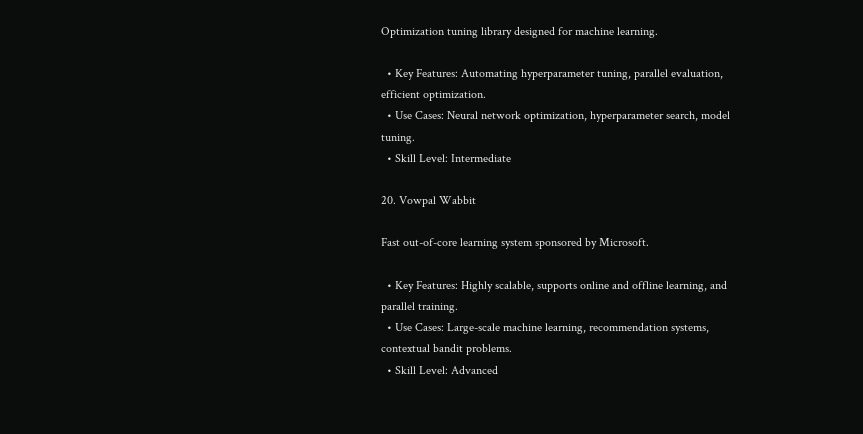Optimization tuning library designed for machine learning.

  • Key Features: Automating hyperparameter tuning, parallel evaluation, efficient optimization.
  • Use Cases: Neural network optimization, hyperparameter search, model tuning.
  • Skill Level: Intermediate

20. Vowpal Wabbit

Fast out-of-core learning system sponsored by Microsoft.

  • Key Features: Highly scalable, supports online and offline learning, and parallel training.
  • Use Cases: Large-scale machine learning, recommendation systems, contextual bandit problems.
  • Skill Level: Advanced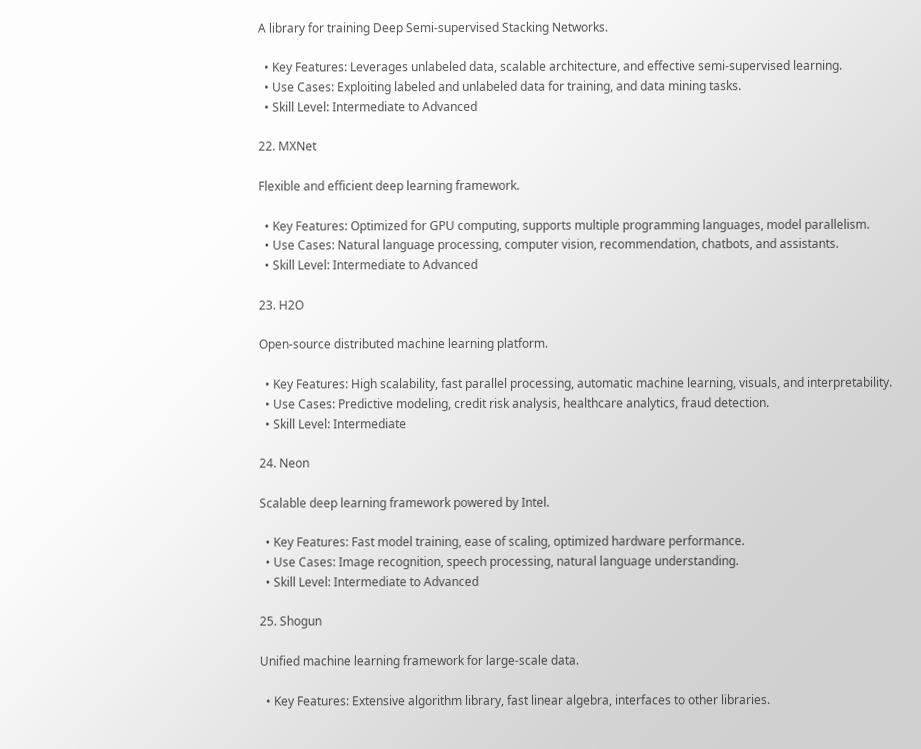A library for training Deep Semi-supervised Stacking Networks.

  • Key Features: Leverages unlabeled data, scalable architecture, and effective semi-supervised learning.
  • Use Cases: Exploiting labeled and unlabeled data for training, and data mining tasks.
  • Skill Level: Intermediate to Advanced

22. MXNet

Flexible and efficient deep learning framework.

  • Key Features: Optimized for GPU computing, supports multiple programming languages, model parallelism.
  • Use Cases: Natural language processing, computer vision, recommendation, chatbots, and assistants.
  • Skill Level: Intermediate to Advanced

23. H2O

Open-source distributed machine learning platform.

  • Key Features: High scalability, fast parallel processing, automatic machine learning, visuals, and interpretability.
  • Use Cases: Predictive modeling, credit risk analysis, healthcare analytics, fraud detection.
  • Skill Level: Intermediate

24. Neon

Scalable deep learning framework powered by Intel.

  • Key Features: Fast model training, ease of scaling, optimized hardware performance.
  • Use Cases: Image recognition, speech processing, natural language understanding.
  • Skill Level: Intermediate to Advanced

25. Shogun

Unified machine learning framework for large-scale data.

  • Key Features: Extensive algorithm library, fast linear algebra, interfaces to other libraries.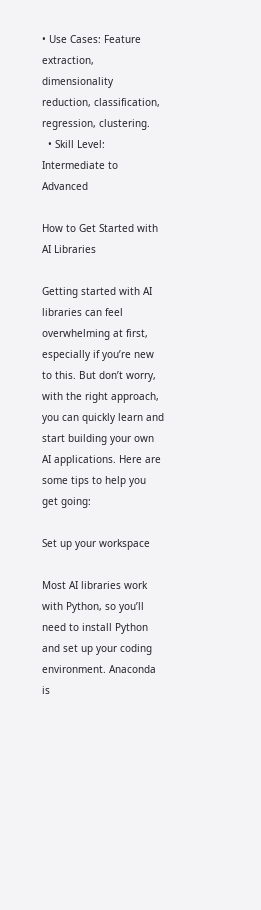• Use Cases: Feature extraction, dimensionality reduction, classification, regression, clustering.
  • Skill Level: Intermediate to Advanced

How to Get Started with AI Libraries

Getting started with AI libraries can feel overwhelming at first, especially if you’re new to this. But don’t worry, with the right approach, you can quickly learn and start building your own AI applications. Here are some tips to help you get going:

Set up your workspace

Most AI libraries work with Python, so you’ll need to install Python and set up your coding environment. Anaconda is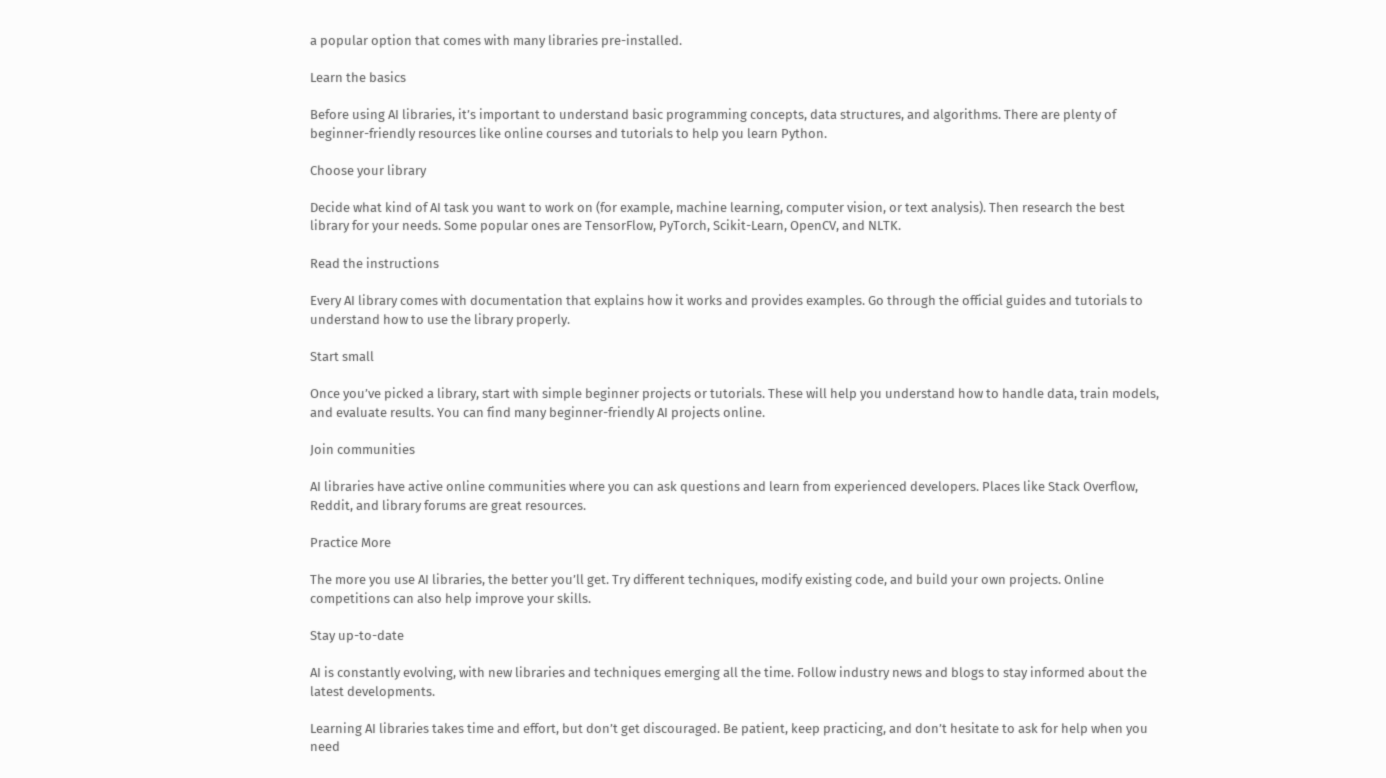a popular option that comes with many libraries pre-installed.

Learn the basics

Before using AI libraries, it’s important to understand basic programming concepts, data structures, and algorithms. There are plenty of beginner-friendly resources like online courses and tutorials to help you learn Python.

Choose your library

Decide what kind of AI task you want to work on (for example, machine learning, computer vision, or text analysis). Then research the best library for your needs. Some popular ones are TensorFlow, PyTorch, Scikit-Learn, OpenCV, and NLTK.

Read the instructions

Every AI library comes with documentation that explains how it works and provides examples. Go through the official guides and tutorials to understand how to use the library properly.

Start small

Once you’ve picked a library, start with simple beginner projects or tutorials. These will help you understand how to handle data, train models, and evaluate results. You can find many beginner-friendly AI projects online.

Join communities

AI libraries have active online communities where you can ask questions and learn from experienced developers. Places like Stack Overflow, Reddit, and library forums are great resources.

Practice More

The more you use AI libraries, the better you’ll get. Try different techniques, modify existing code, and build your own projects. Online competitions can also help improve your skills.

Stay up-to-date

AI is constantly evolving, with new libraries and techniques emerging all the time. Follow industry news and blogs to stay informed about the latest developments.

Learning AI libraries takes time and effort, but don’t get discouraged. Be patient, keep practicing, and don’t hesitate to ask for help when you need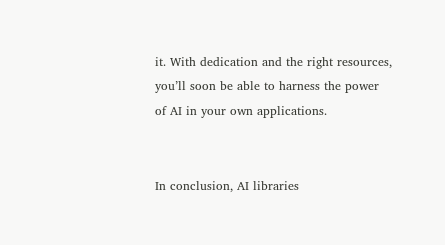it. With dedication and the right resources, you’ll soon be able to harness the power of AI in your own applications.


In conclusion, AI libraries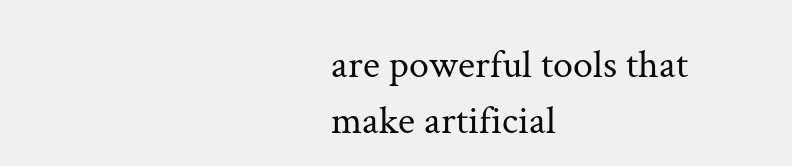are powerful tools that make artificial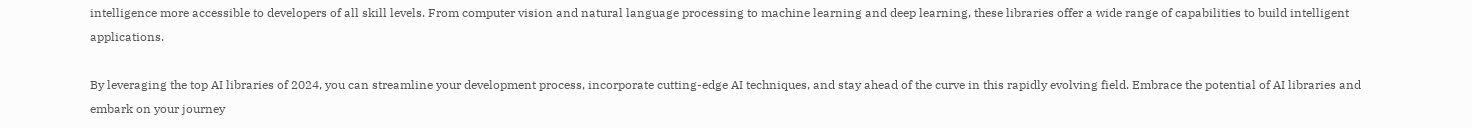intelligence more accessible to developers of all skill levels. From computer vision and natural language processing to machine learning and deep learning, these libraries offer a wide range of capabilities to build intelligent applications.

By leveraging the top AI libraries of 2024, you can streamline your development process, incorporate cutting-edge AI techniques, and stay ahead of the curve in this rapidly evolving field. Embrace the potential of AI libraries and embark on your journey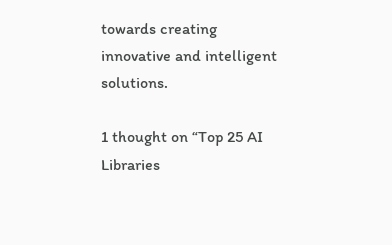towards creating innovative and intelligent solutions.

1 thought on “Top 25 AI Libraries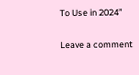To Use in 2024”

Leave a comment